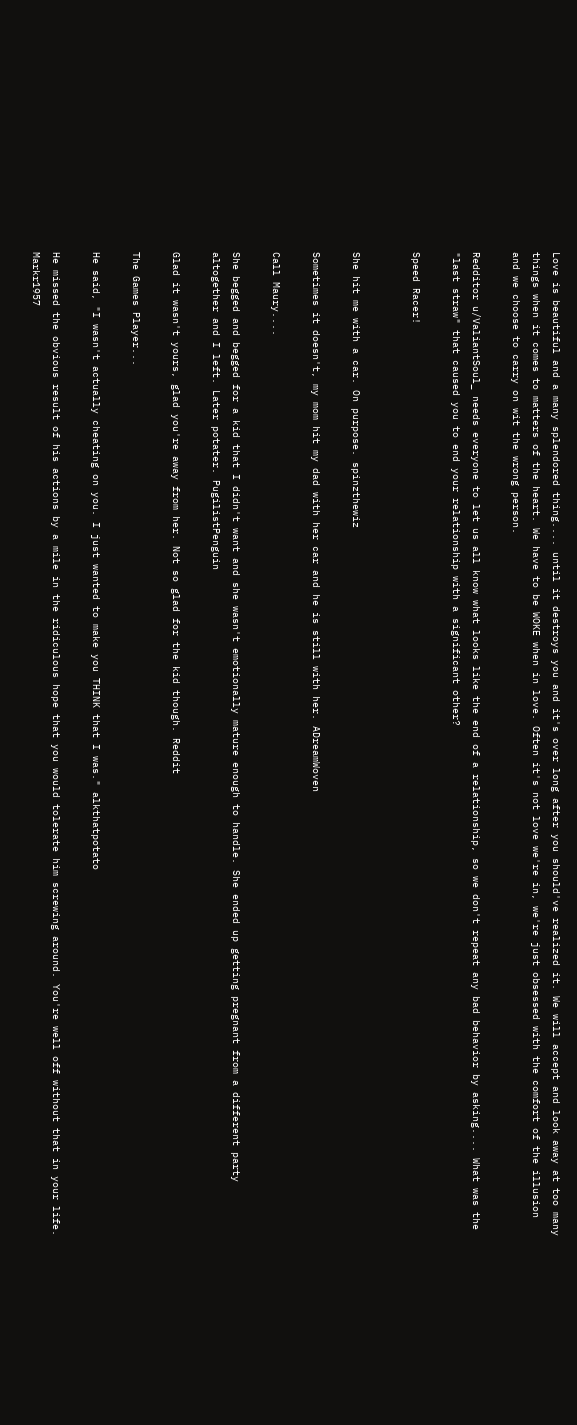Love is beautiful and a many splendored thing.... until it destroys you and it's over long after you should've realized it. We will accept and look away at too many things when it comes to matters of the heart. We have to be WOKE when in love. Often it's not love we're in, we're just obsessed with the comfort of the illusion and we choose to carry on wit the wrong person.

Redditor u/ValiantSoul_ needs everyone to let us all know what looks like the end of a relationship, so we don't repeat any bad behavior by asking.... What was the "last straw" that caused you to end your relationship with a significant other?

Speed Racer!


She hit me with a car. On purpose. spinzthewiz

Sometimes it doesn't, my mom hit my dad with her car and he is still with her. ADreamWoven

Call Maury....

She begged and begged for a kid that I didn't want and she wasn't emotionally mature enough to handle. She ended up getting pregnant from a different party altogether and I left. Later potater. PugilistPenguin

Glad it wasn't yours, glad you're away from her. Not so glad for the kid though. Reddit

The Games Player...

He said, "I wasn't actually cheating on you. I just wanted to make you THINK that I was." alkthatpotato

He missed the obvious result of his actions by a mile in the ridiculous hope that you would tolerate him screwing around. You're well off without that in your life. Markr1957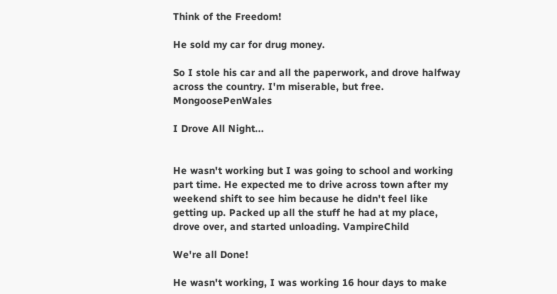Think of the Freedom!

He sold my car for drug money.

So I stole his car and all the paperwork, and drove halfway across the country. I'm miserable, but free. MongoosePenWales

I Drove All Night...


He wasn't working but I was going to school and working part time. He expected me to drive across town after my weekend shift to see him because he didn't feel like getting up. Packed up all the stuff he had at my place, drove over, and started unloading. VampireChild

We're all Done!

He wasn't working, I was working 16 hour days to make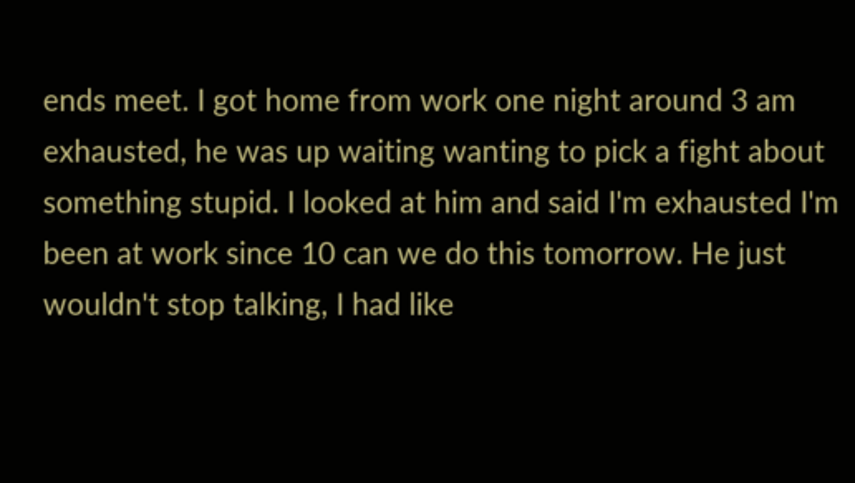ends meet. I got home from work one night around 3 am exhausted, he was up waiting wanting to pick a fight about something stupid. I looked at him and said I'm exhausted I'm been at work since 10 can we do this tomorrow. He just wouldn't stop talking, I had like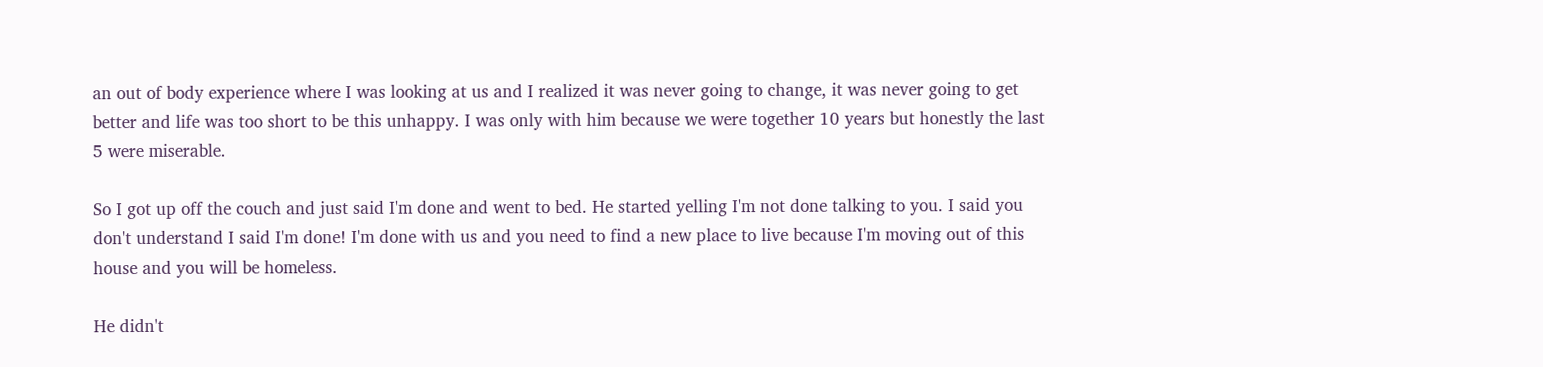an out of body experience where I was looking at us and I realized it was never going to change, it was never going to get better and life was too short to be this unhappy. I was only with him because we were together 10 years but honestly the last 5 were miserable.

So I got up off the couch and just said I'm done and went to bed. He started yelling I'm not done talking to you. I said you don't understand I said I'm done! I'm done with us and you need to find a new place to live because I'm moving out of this house and you will be homeless.

He didn't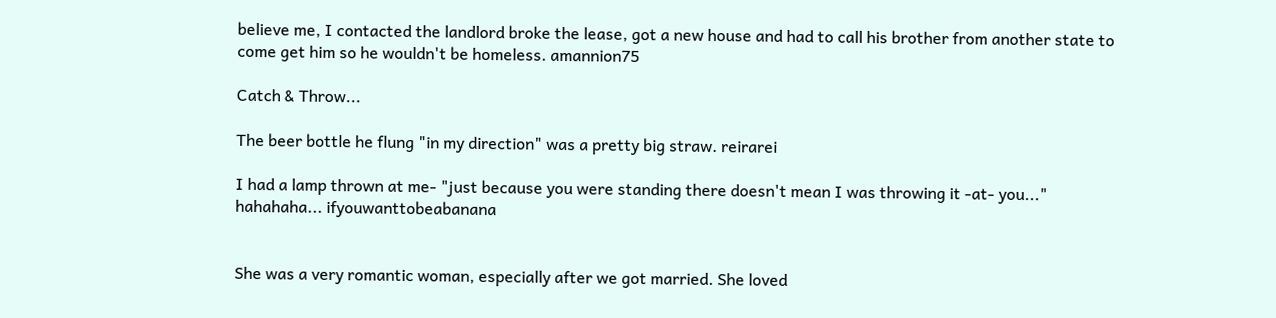believe me, I contacted the landlord broke the lease, got a new house and had to call his brother from another state to come get him so he wouldn't be homeless. amannion75

Catch & Throw...

The beer bottle he flung "in my direction" was a pretty big straw. reirarei

I had a lamp thrown at me- "just because you were standing there doesn't mean I was throwing it -at- you..." hahahaha... ifyouwanttobeabanana


She was a very romantic woman, especially after we got married. She loved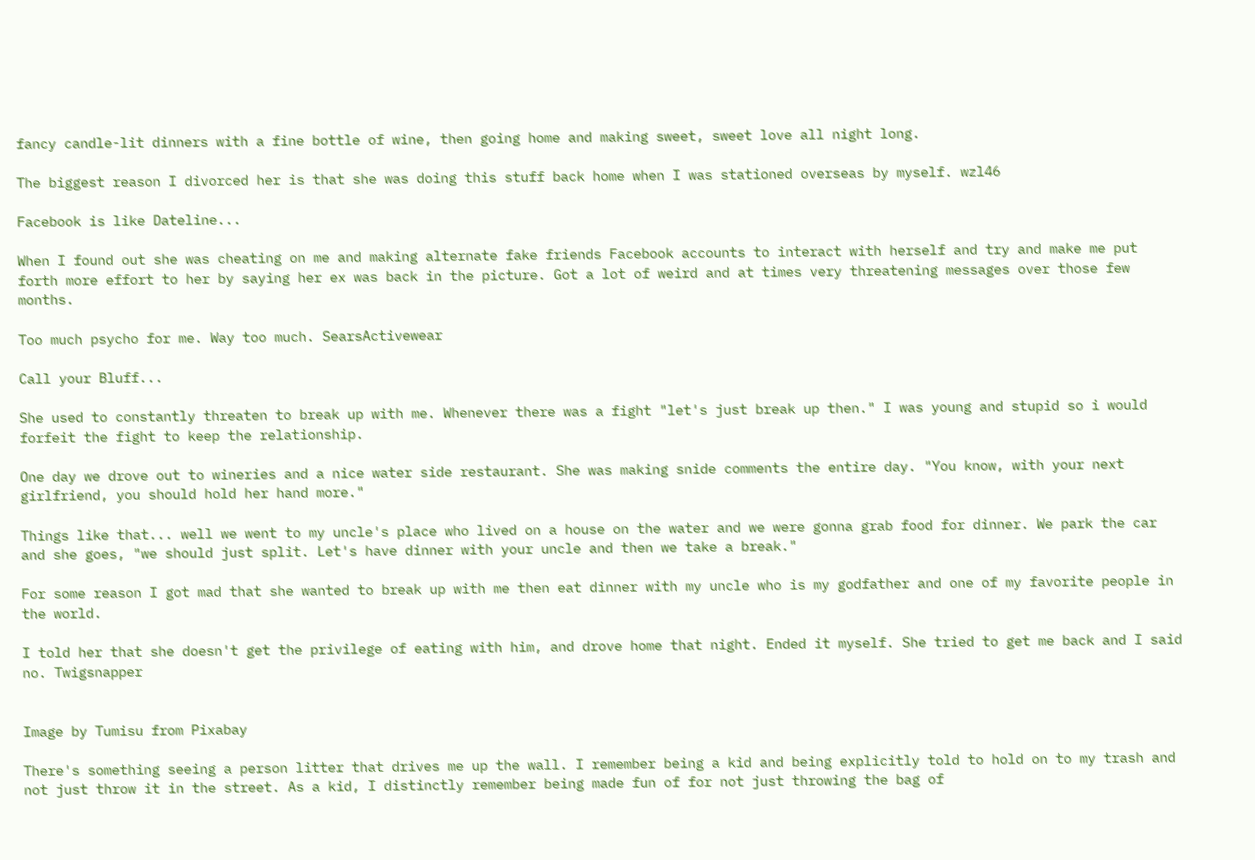fancy candle-lit dinners with a fine bottle of wine, then going home and making sweet, sweet love all night long.

The biggest reason I divorced her is that she was doing this stuff back home when I was stationed overseas by myself. wzl46

Facebook is like Dateline...

When I found out she was cheating on me and making alternate fake friends Facebook accounts to interact with herself and try and make me put forth more effort to her by saying her ex was back in the picture. Got a lot of weird and at times very threatening messages over those few months.

Too much psycho for me. Way too much. SearsActivewear

Call your Bluff...

She used to constantly threaten to break up with me. Whenever there was a fight "let's just break up then." I was young and stupid so i would forfeit the fight to keep the relationship.

One day we drove out to wineries and a nice water side restaurant. She was making snide comments the entire day. "You know, with your next girlfriend, you should hold her hand more."

Things like that... well we went to my uncle's place who lived on a house on the water and we were gonna grab food for dinner. We park the car and she goes, "we should just split. Let's have dinner with your uncle and then we take a break."

For some reason I got mad that she wanted to break up with me then eat dinner with my uncle who is my godfather and one of my favorite people in the world.

I told her that she doesn't get the privilege of eating with him, and drove home that night. Ended it myself. She tried to get me back and I said no. Twigsnapper


Image by Tumisu from Pixabay

There's something seeing a person litter that drives me up the wall. I remember being a kid and being explicitly told to hold on to my trash and not just throw it in the street. As a kid, I distinctly remember being made fun of for not just throwing the bag of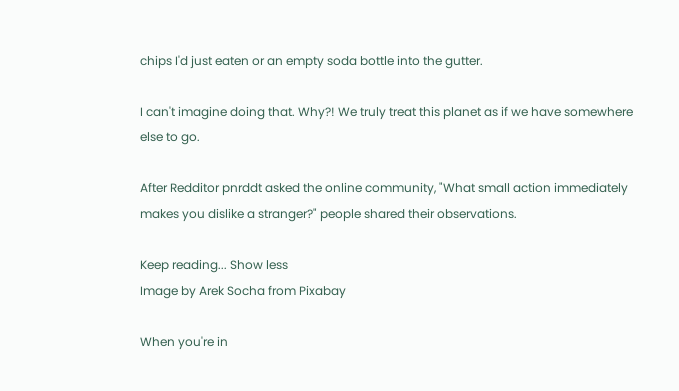chips I'd just eaten or an empty soda bottle into the gutter.

I can't imagine doing that. Why?! We truly treat this planet as if we have somewhere else to go.

After Redditor pnrddt asked the online community, "What small action immediately makes you dislike a stranger?" people shared their observations.

Keep reading... Show less
Image by Arek Socha from Pixabay

When you're in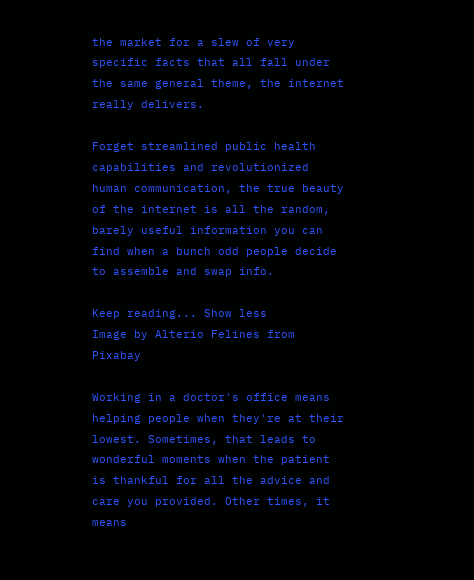the market for a slew of very specific facts that all fall under the same general theme, the internet really delivers.

Forget streamlined public health capabilities and revolutionized human communication, the true beauty of the internet is all the random, barely useful information you can find when a bunch odd people decide to assemble and swap info.

Keep reading... Show less
Image by Alterio Felines from Pixabay

Working in a doctor's office means helping people when they're at their lowest. Sometimes, that leads to wonderful moments when the patient is thankful for all the advice and care you provided. Other times, it means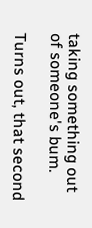taking something out of someone's bum.

Turns out, that second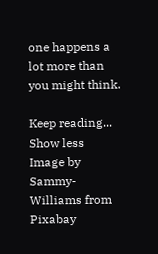one happens a lot more than you might think.

Keep reading... Show less
Image by Sammy-Williams from Pixabay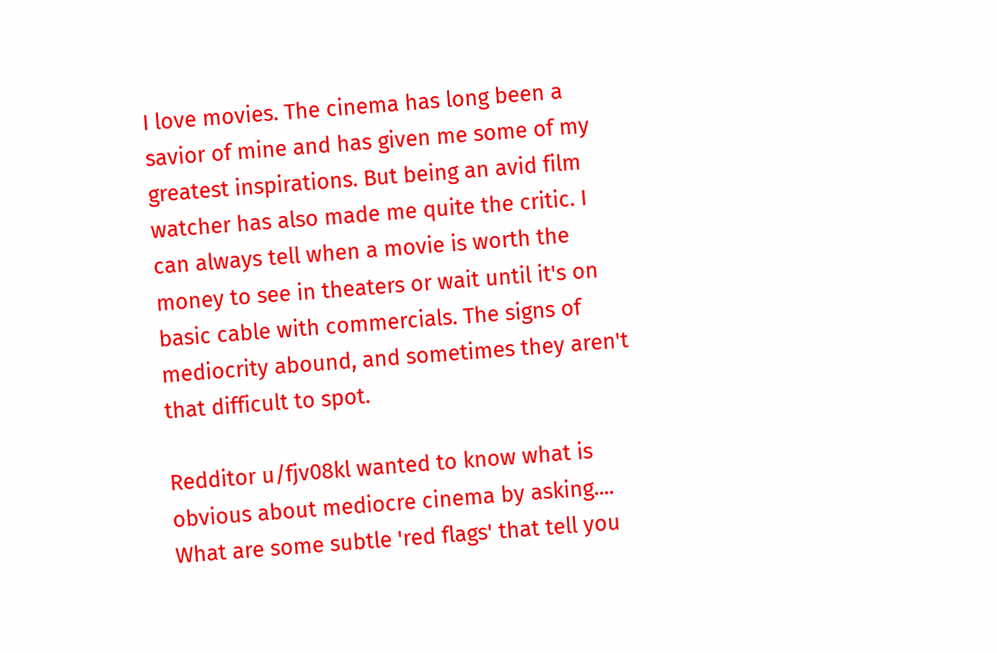I love movies. The cinema has long been a savior of mine and has given me some of my greatest inspirations. But being an avid film watcher has also made me quite the critic. I can always tell when a movie is worth the money to see in theaters or wait until it's on basic cable with commercials. The signs of mediocrity abound, and sometimes they aren't that difficult to spot.

Redditor u/fjv08kl wanted to know what is obvious about mediocre cinema by asking.... What are some subtle 'red flags' that tell you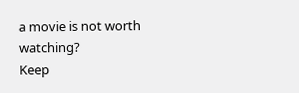a movie is not worth watching?
Keep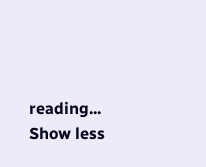reading... Show less